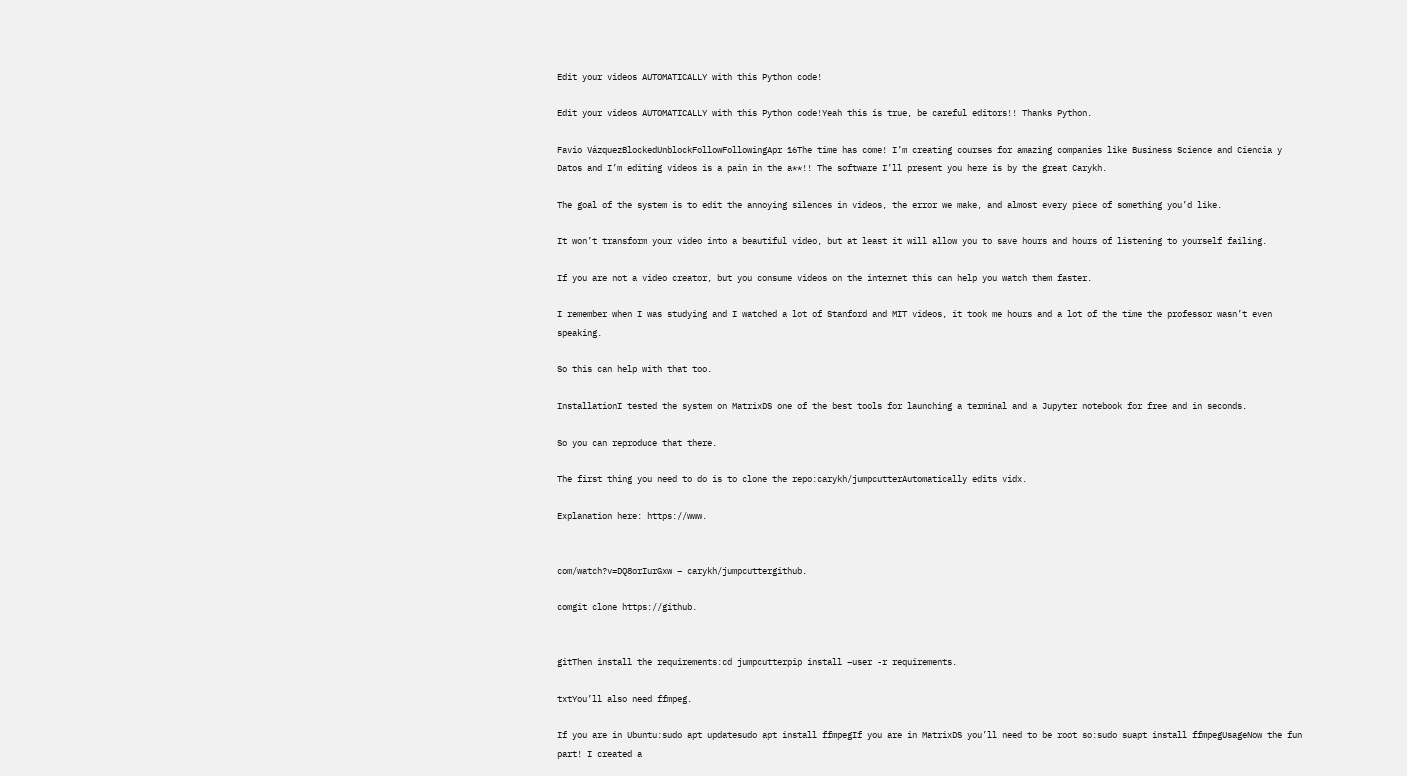Edit your videos AUTOMATICALLY with this Python code!

Edit your videos AUTOMATICALLY with this Python code!Yeah this is true, be careful editors!! Thanks Python.

Favio VázquezBlockedUnblockFollowFollowingApr 16The time has come! I’m creating courses for amazing companies like Business Science and Ciencia y Datos and I’m editing videos is a pain in the a**!! The software I’ll present you here is by the great Carykh.

The goal of the system is to edit the annoying silences in videos, the error we make, and almost every piece of something you’d like.

It won’t transform your video into a beautiful video, but at least it will allow you to save hours and hours of listening to yourself failing.

If you are not a video creator, but you consume videos on the internet this can help you watch them faster.

I remember when I was studying and I watched a lot of Stanford and MIT videos, it took me hours and a lot of the time the professor wasn’t even speaking.

So this can help with that too.

InstallationI tested the system on MatrixDS one of the best tools for launching a terminal and a Jupyter notebook for free and in seconds.

So you can reproduce that there.

The first thing you need to do is to clone the repo:carykh/jumpcutterAutomatically edits vidx.

Explanation here: https://www.


com/watch?v=DQ8orIurGxw – carykh/jumpcuttergithub.

comgit clone https://github.


gitThen install the requirements:cd jumpcutterpip install –user -r requirements.

txtYou’ll also need ffmpeg.

If you are in Ubuntu:sudo apt updatesudo apt install ffmpegIf you are in MatrixDS you’ll need to be root so:sudo suapt install ffmpegUsageNow the fun part! I created a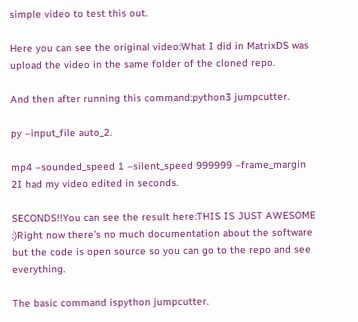simple video to test this out.

Here you can see the original video:What I did in MatrixDS was upload the video in the same folder of the cloned repo.

And then after running this command:python3 jumpcutter.

py –input_file auto_2.

mp4 –sounded_speed 1 –silent_speed 999999 –frame_margin 2I had my video edited in seconds.

SECONDS!!You can see the result here:THIS IS JUST AWESOME :)Right now there’s no much documentation about the software but the code is open source so you can go to the repo and see everything.

The basic command ispython jumpcutter.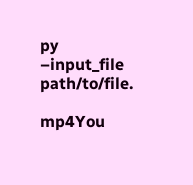py –input_file path/to/file.

mp4You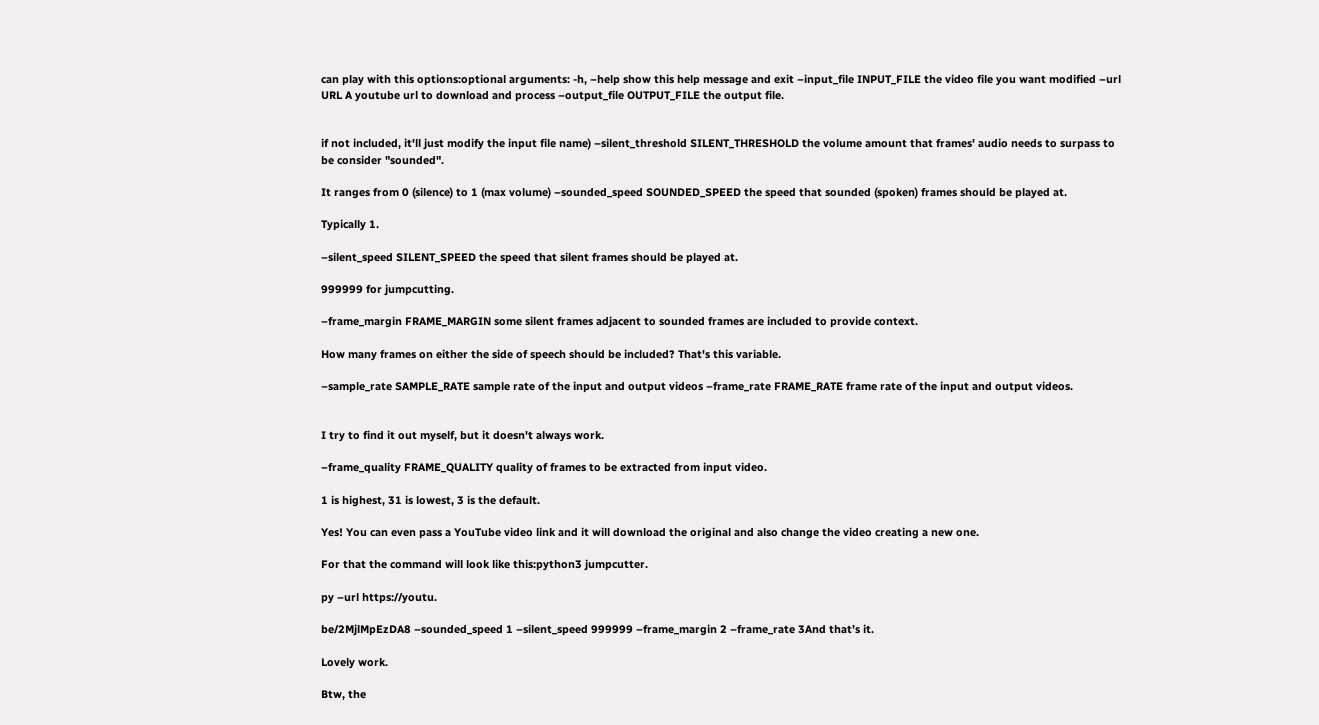can play with this options:optional arguments: -h, –help show this help message and exit –input_file INPUT_FILE the video file you want modified –url URL A youtube url to download and process –output_file OUTPUT_FILE the output file.


if not included, it'll just modify the input file name) –silent_threshold SILENT_THRESHOLD the volume amount that frames' audio needs to surpass to be consider "sounded".

It ranges from 0 (silence) to 1 (max volume) –sounded_speed SOUNDED_SPEED the speed that sounded (spoken) frames should be played at.

Typically 1.

–silent_speed SILENT_SPEED the speed that silent frames should be played at.

999999 for jumpcutting.

–frame_margin FRAME_MARGIN some silent frames adjacent to sounded frames are included to provide context.

How many frames on either the side of speech should be included? That's this variable.

–sample_rate SAMPLE_RATE sample rate of the input and output videos –frame_rate FRAME_RATE frame rate of the input and output videos.


I try to find it out myself, but it doesn't always work.

–frame_quality FRAME_QUALITY quality of frames to be extracted from input video.

1 is highest, 31 is lowest, 3 is the default.

Yes! You can even pass a YouTube video link and it will download the original and also change the video creating a new one.

For that the command will look like this:python3 jumpcutter.

py –url https://youtu.

be/2MjlMpEzDA8 –sounded_speed 1 –silent_speed 999999 –frame_margin 2 –frame_rate 3And that’s it.

Lovely work.

Btw, the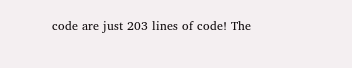code are just 203 lines of code! The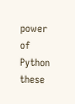power of Python these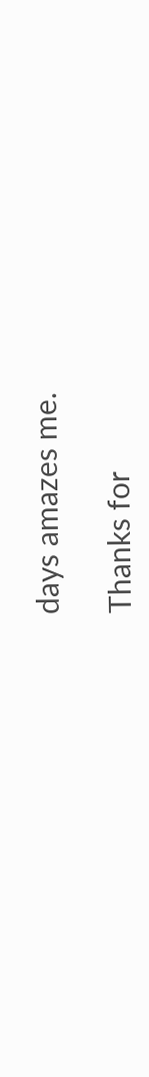days amazes me.

Thanks for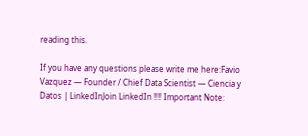reading this.

If you have any questions please write me here:Favio Vazquez — Founder / Chief Data Scientist — Ciencia y Datos | LinkedInJoin LinkedIn ‼‼ Important Note: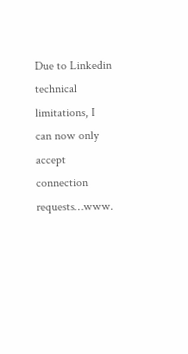Due to Linkedin technical limitations, I can now only accept connection requests…www.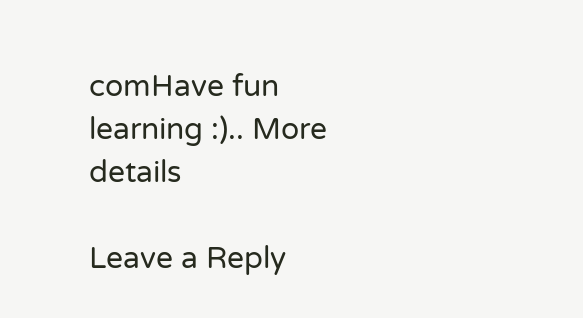comHave fun learning :).. More details

Leave a Reply